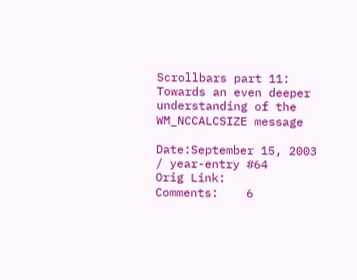Scrollbars part 11: Towards an even deeper understanding of the WM_NCCALCSIZE message

Date:September 15, 2003 / year-entry #64
Orig Link:
Comments:    6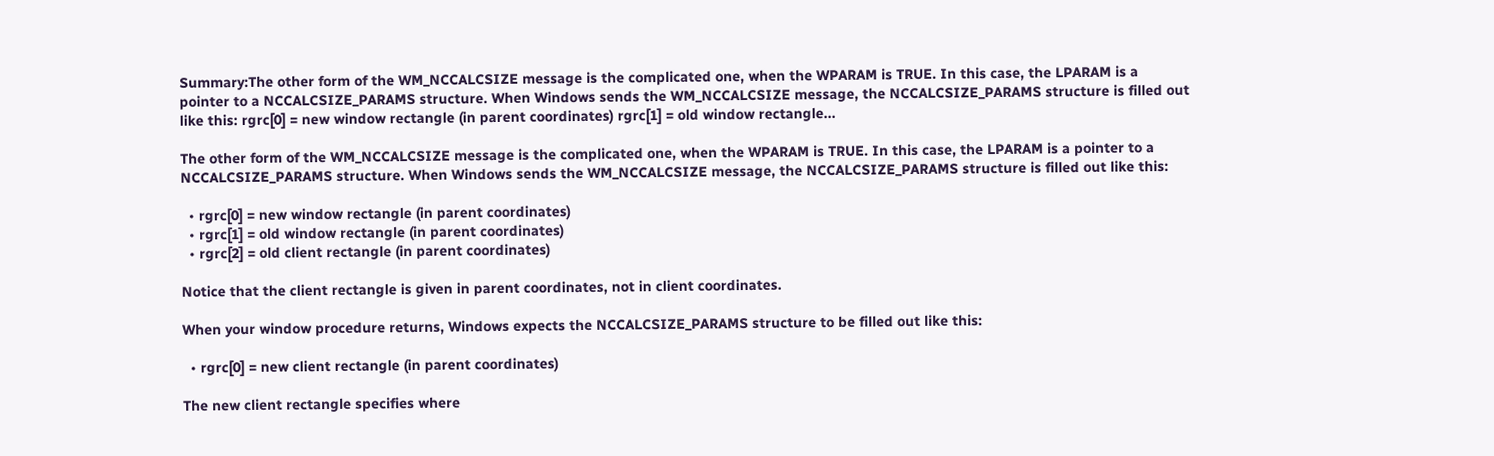Summary:The other form of the WM_NCCALCSIZE message is the complicated one, when the WPARAM is TRUE. In this case, the LPARAM is a pointer to a NCCALCSIZE_PARAMS structure. When Windows sends the WM_NCCALCSIZE message, the NCCALCSIZE_PARAMS structure is filled out like this: rgrc[0] = new window rectangle (in parent coordinates) rgrc[1] = old window rectangle...

The other form of the WM_NCCALCSIZE message is the complicated one, when the WPARAM is TRUE. In this case, the LPARAM is a pointer to a NCCALCSIZE_PARAMS structure. When Windows sends the WM_NCCALCSIZE message, the NCCALCSIZE_PARAMS structure is filled out like this:

  • rgrc[0] = new window rectangle (in parent coordinates)
  • rgrc[1] = old window rectangle (in parent coordinates)
  • rgrc[2] = old client rectangle (in parent coordinates)

Notice that the client rectangle is given in parent coordinates, not in client coordinates.

When your window procedure returns, Windows expects the NCCALCSIZE_PARAMS structure to be filled out like this:

  • rgrc[0] = new client rectangle (in parent coordinates)

The new client rectangle specifies where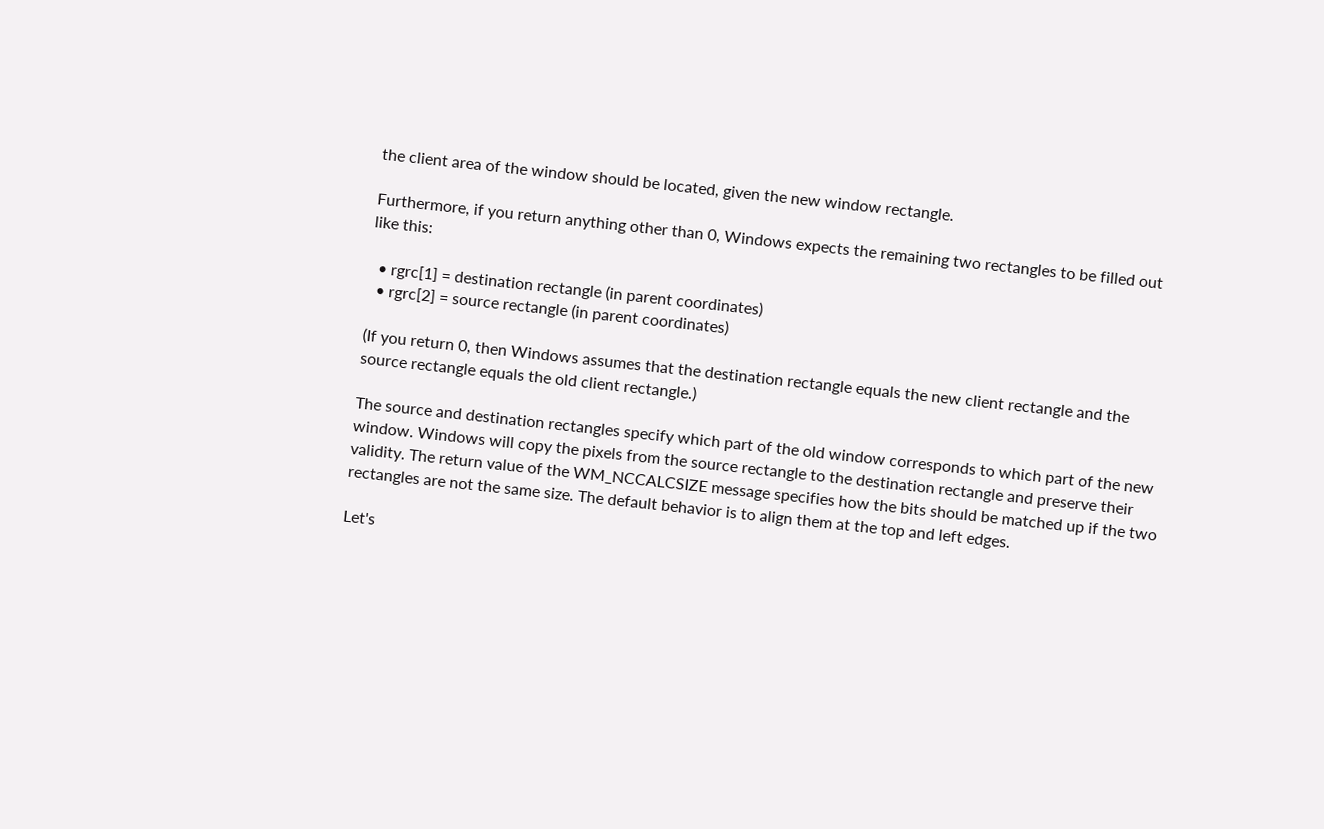the client area of the window should be located, given the new window rectangle.

Furthermore, if you return anything other than 0, Windows expects the remaining two rectangles to be filled out like this:

  • rgrc[1] = destination rectangle (in parent coordinates)
  • rgrc[2] = source rectangle (in parent coordinates)

(If you return 0, then Windows assumes that the destination rectangle equals the new client rectangle and the source rectangle equals the old client rectangle.)

The source and destination rectangles specify which part of the old window corresponds to which part of the new window. Windows will copy the pixels from the source rectangle to the destination rectangle and preserve their validity. The return value of the WM_NCCALCSIZE message specifies how the bits should be matched up if the two rectangles are not the same size. The default behavior is to align them at the top and left edges.

Let's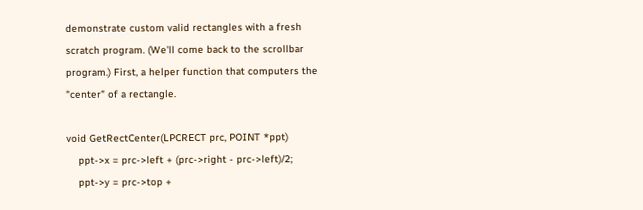demonstrate custom valid rectangles with a fresh scratch program. (We'll come back to the scrollbar program.) First, a helper function that computers the "center" of a rectangle.

void GetRectCenter(LPCRECT prc, POINT *ppt)
    ppt->x = prc->left + (prc->right - prc->left)/2;
    ppt->y = prc->top +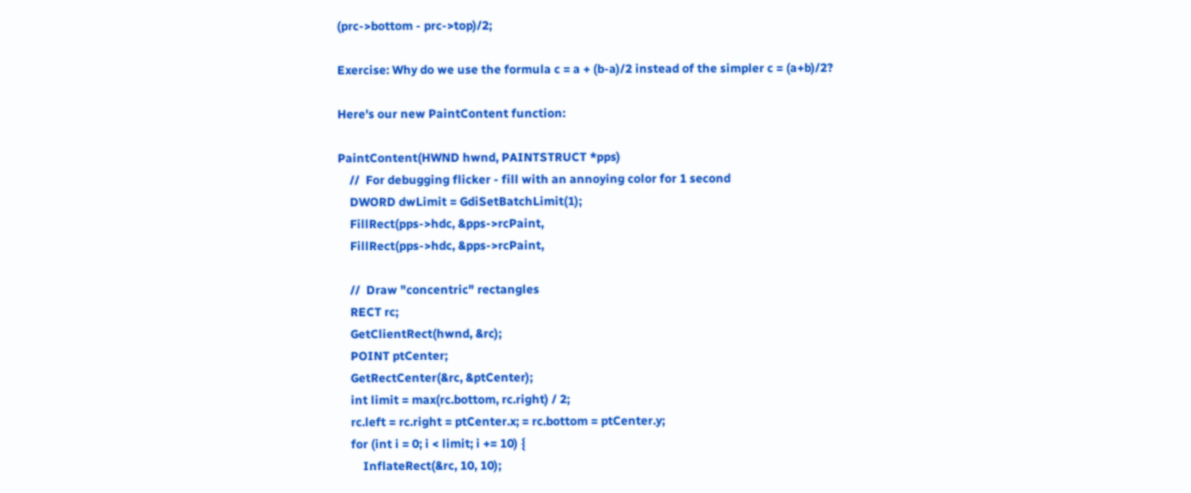(prc->bottom - prc->top)/2;

Exercise: Why do we use the formula c = a + (b-a)/2 instead of the simpler c = (a+b)/2?

Here's our new PaintContent function:

PaintContent(HWND hwnd, PAINTSTRUCT *pps)
    //  For debugging flicker - fill with an annoying color for 1 second
    DWORD dwLimit = GdiSetBatchLimit(1);
    FillRect(pps->hdc, &pps->rcPaint,
    FillRect(pps->hdc, &pps->rcPaint,

    //  Draw "concentric" rectangles
    RECT rc;
    GetClientRect(hwnd, &rc);
    POINT ptCenter;
    GetRectCenter(&rc, &ptCenter);
    int limit = max(rc.bottom, rc.right) / 2;
    rc.left = rc.right = ptCenter.x; = rc.bottom = ptCenter.y;
    for (int i = 0; i < limit; i += 10) {
        InflateRect(&rc, 10, 10);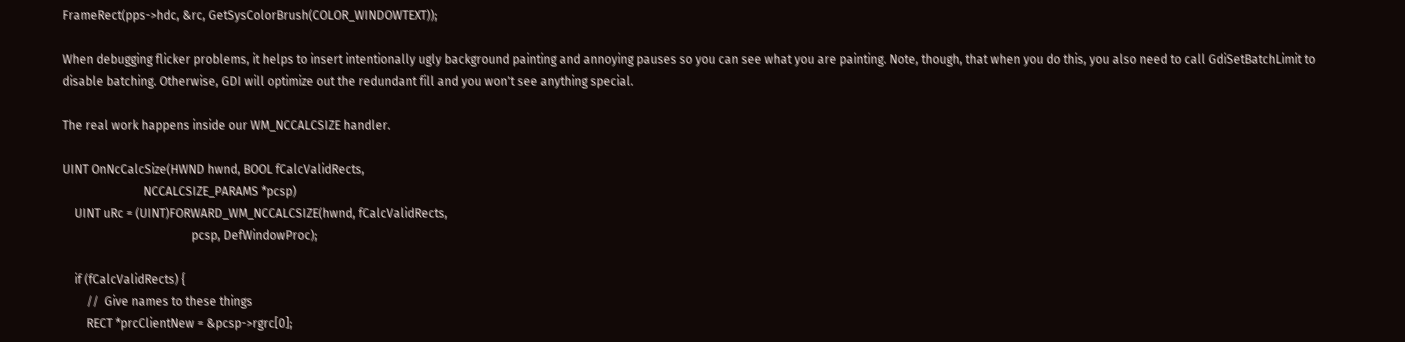FrameRect(pps->hdc, &rc, GetSysColorBrush(COLOR_WINDOWTEXT));

When debugging flicker problems, it helps to insert intentionally ugly background painting and annoying pauses so you can see what you are painting. Note, though, that when you do this, you also need to call GdiSetBatchLimit to disable batching. Otherwise, GDI will optimize out the redundant fill and you won't see anything special.

The real work happens inside our WM_NCCALCSIZE handler.

UINT OnNcCalcSize(HWND hwnd, BOOL fCalcValidRects,
                           NCCALCSIZE_PARAMS *pcsp)
    UINT uRc = (UINT)FORWARD_WM_NCCALCSIZE(hwnd, fCalcValidRects,
                                           pcsp, DefWindowProc);

    if (fCalcValidRects) {
        //  Give names to these things
        RECT *prcClientNew = &pcsp->rgrc[0];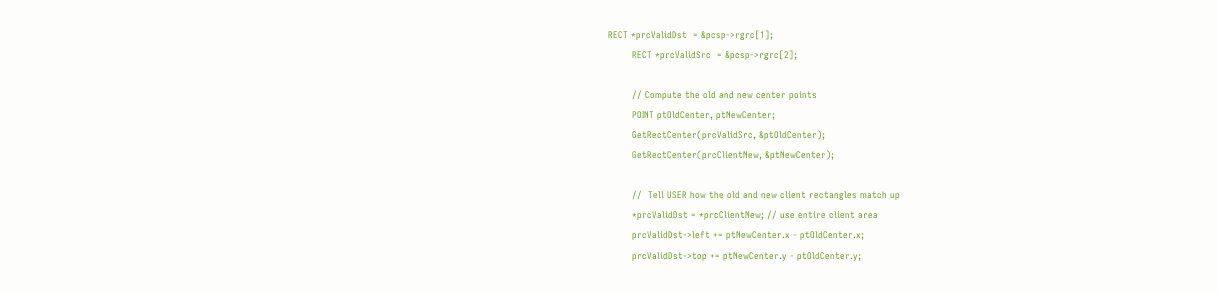RECT *prcValidDst  = &pcsp->rgrc[1];
        RECT *prcValidSrc  = &pcsp->rgrc[2];

        // Compute the old and new center points
        POINT ptOldCenter, ptNewCenter;
        GetRectCenter(prcValidSrc, &ptOldCenter);
        GetRectCenter(prcClientNew, &ptNewCenter);

        //  Tell USER how the old and new client rectangles match up
        *prcValidDst = *prcClientNew; // use entire client area
        prcValidDst->left += ptNewCenter.x - ptOldCenter.x;
        prcValidDst->top += ptNewCenter.y - ptOldCenter.y;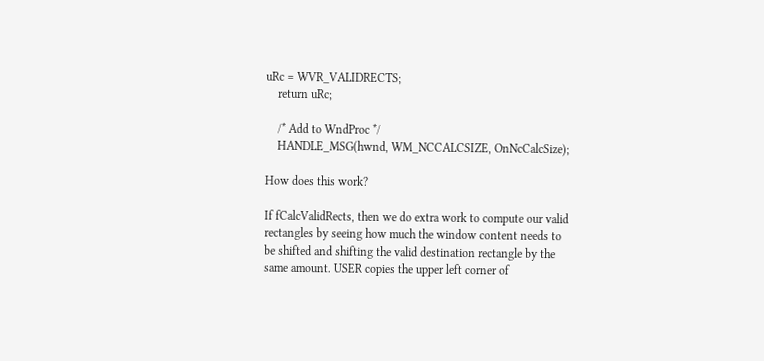uRc = WVR_VALIDRECTS;
    return uRc;

    /* Add to WndProc */
    HANDLE_MSG(hwnd, WM_NCCALCSIZE, OnNcCalcSize);

How does this work?

If fCalcValidRects, then we do extra work to compute our valid rectangles by seeing how much the window content needs to be shifted and shifting the valid destination rectangle by the same amount. USER copies the upper left corner of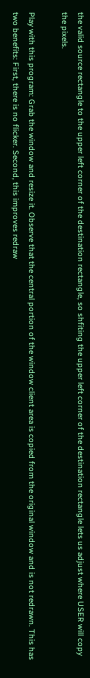the valid source rectangle to the upper left corner of the destination rectangle, so shfiting the upper left corner of the destination rectangle lets us adjust where USER will copy the pixels.

Play with this program: Grab the window and resize it. Observe that the central portion of the window client area is copied from the original window and is not redrawn. This has two benefits: First, there is no flicker. Second, this improves redraw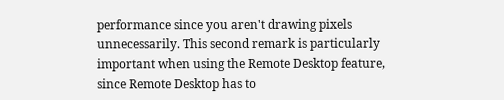performance since you aren't drawing pixels unnecessarily. This second remark is particularly important when using the Remote Desktop feature, since Remote Desktop has to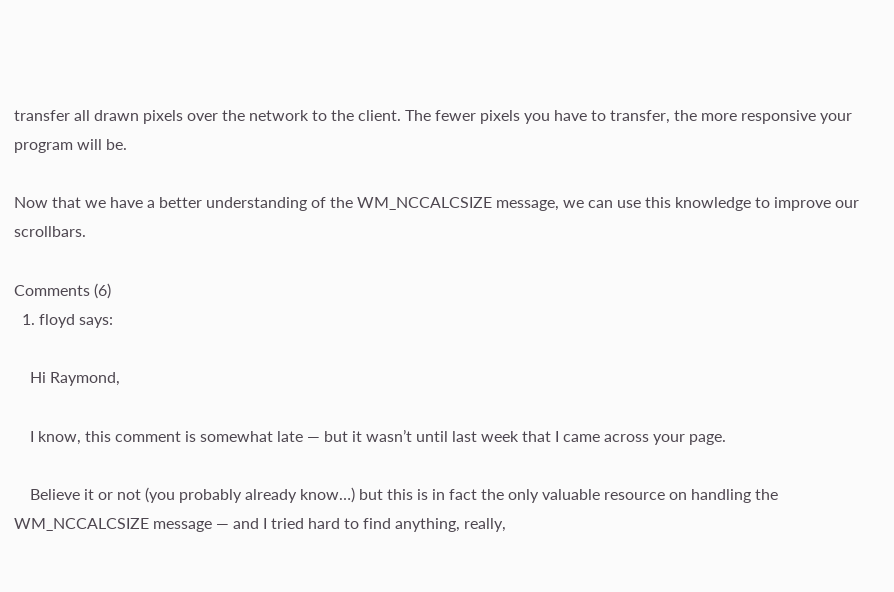transfer all drawn pixels over the network to the client. The fewer pixels you have to transfer, the more responsive your program will be.

Now that we have a better understanding of the WM_NCCALCSIZE message, we can use this knowledge to improve our scrollbars.

Comments (6)
  1. floyd says:

    Hi Raymond,

    I know, this comment is somewhat late — but it wasn’t until last week that I came across your page.

    Believe it or not (you probably already know…) but this is in fact the only valuable resource on handling the WM_NCCALCSIZE message — and I tried hard to find anything, really,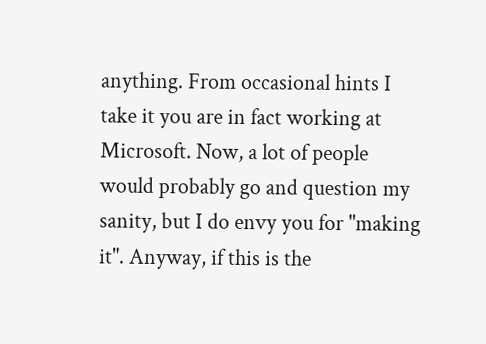anything. From occasional hints I take it you are in fact working at Microsoft. Now, a lot of people would probably go and question my sanity, but I do envy you for "making it". Anyway, if this is the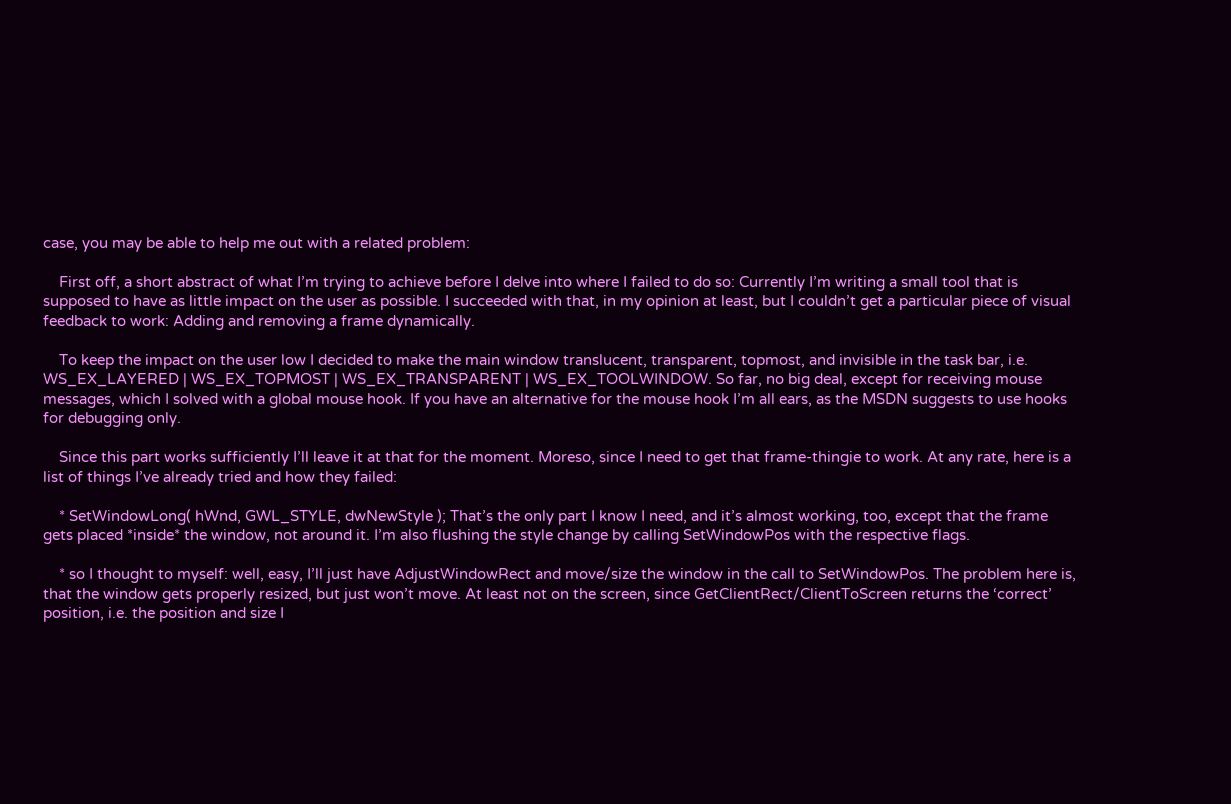case, you may be able to help me out with a related problem:

    First off, a short abstract of what I’m trying to achieve before I delve into where I failed to do so: Currently I’m writing a small tool that is supposed to have as little impact on the user as possible. I succeeded with that, in my opinion at least, but I couldn’t get a particular piece of visual feedback to work: Adding and removing a frame dynamically.

    To keep the impact on the user low I decided to make the main window translucent, transparent, topmost, and invisible in the task bar, i.e. WS_EX_LAYERED | WS_EX_TOPMOST | WS_EX_TRANSPARENT | WS_EX_TOOLWINDOW. So far, no big deal, except for receiving mouse messages, which I solved with a global mouse hook. If you have an alternative for the mouse hook I’m all ears, as the MSDN suggests to use hooks for debugging only.

    Since this part works sufficiently I’ll leave it at that for the moment. Moreso, since I need to get that frame-thingie to work. At any rate, here is a list of things I’ve already tried and how they failed:

    * SetWindowLong( hWnd, GWL_STYLE, dwNewStyle ); That’s the only part I know I need, and it’s almost working, too, except that the frame gets placed *inside* the window, not around it. I’m also flushing the style change by calling SetWindowPos with the respective flags.

    * so I thought to myself: well, easy, I’ll just have AdjustWindowRect and move/size the window in the call to SetWindowPos. The problem here is, that the window gets properly resized, but just won’t move. At least not on the screen, since GetClientRect/ClientToScreen returns the ‘correct’ position, i.e. the position and size I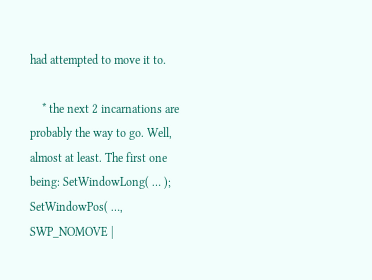had attempted to move it to.

    * the next 2 incarnations are probably the way to go. Well, almost at least. The first one being: SetWindowLong( … ); SetWindowPos( …, SWP_NOMOVE |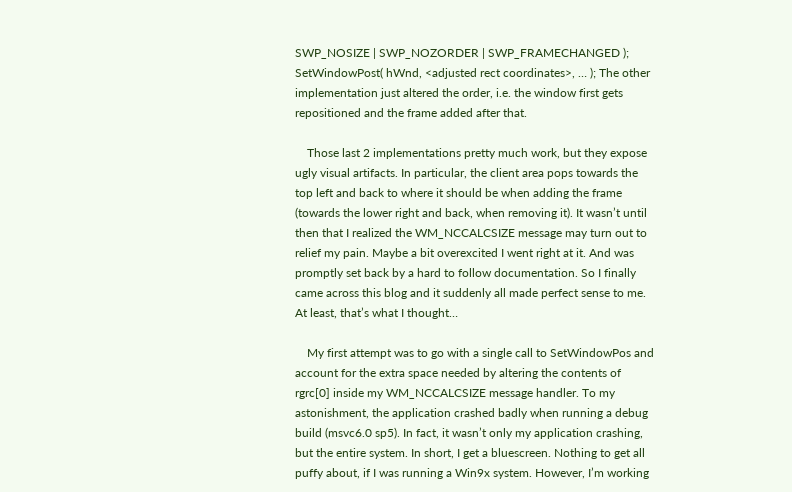SWP_NOSIZE | SWP_NOZORDER | SWP_FRAMECHANGED ); SetWindowPost( hWnd, <adjusted rect coordinates>, … ); The other implementation just altered the order, i.e. the window first gets repositioned and the frame added after that.

    Those last 2 implementations pretty much work, but they expose ugly visual artifacts. In particular, the client area pops towards the top left and back to where it should be when adding the frame (towards the lower right and back, when removing it). It wasn’t until then that I realized the WM_NCCALCSIZE message may turn out to relief my pain. Maybe a bit overexcited I went right at it. And was promptly set back by a hard to follow documentation. So I finally came across this blog and it suddenly all made perfect sense to me. At least, that’s what I thought…

    My first attempt was to go with a single call to SetWindowPos and account for the extra space needed by altering the contents of rgrc[0] inside my WM_NCCALCSIZE message handler. To my astonishment, the application crashed badly when running a debug build (msvc6.0 sp5). In fact, it wasn’t only my application crashing, but the entire system. In short, I get a bluescreen. Nothing to get all puffy about, if I was running a Win9x system. However, I’m working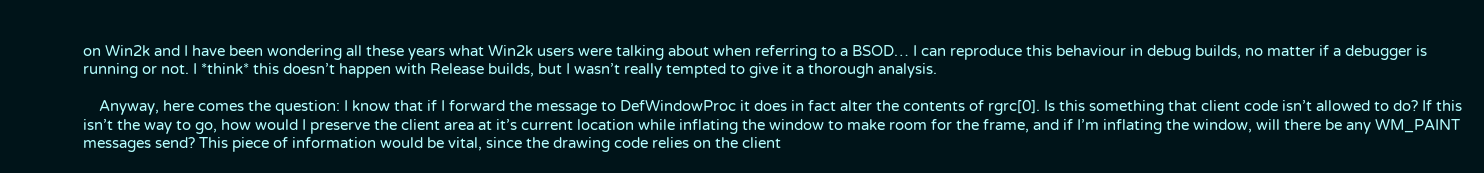on Win2k and I have been wondering all these years what Win2k users were talking about when referring to a BSOD… I can reproduce this behaviour in debug builds, no matter if a debugger is running or not. I *think* this doesn’t happen with Release builds, but I wasn’t really tempted to give it a thorough analysis.

    Anyway, here comes the question: I know that if I forward the message to DefWindowProc it does in fact alter the contents of rgrc[0]. Is this something that client code isn’t allowed to do? If this isn’t the way to go, how would I preserve the client area at it’s current location while inflating the window to make room for the frame, and if I’m inflating the window, will there be any WM_PAINT messages send? This piece of information would be vital, since the drawing code relies on the client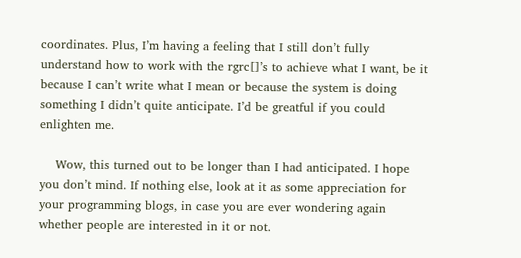coordinates. Plus, I’m having a feeling that I still don’t fully understand how to work with the rgrc[]’s to achieve what I want, be it because I can’t write what I mean or because the system is doing something I didn’t quite anticipate. I’d be greatful if you could enlighten me.

    Wow, this turned out to be longer than I had anticipated. I hope you don’t mind. If nothing else, look at it as some appreciation for your programming blogs, in case you are ever wondering again whether people are interested in it or not.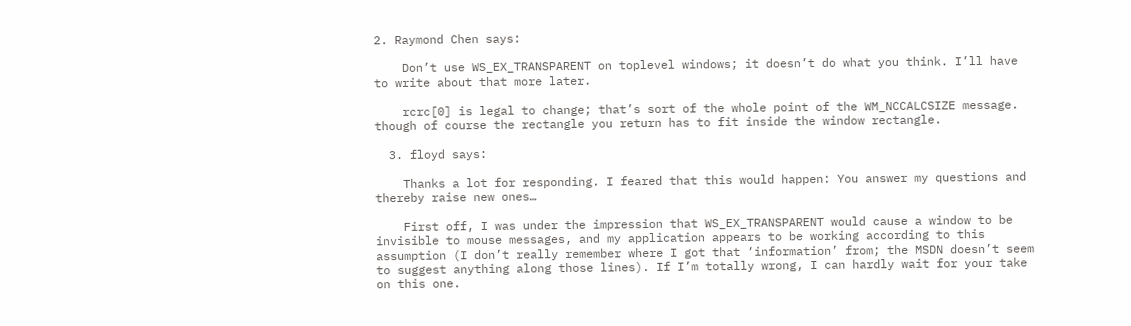2. Raymond Chen says:

    Don’t use WS_EX_TRANSPARENT on toplevel windows; it doesn’t do what you think. I’ll have to write about that more later.

    rcrc[0] is legal to change; that’s sort of the whole point of the WM_NCCALCSIZE message. though of course the rectangle you return has to fit inside the window rectangle.

  3. floyd says:

    Thanks a lot for responding. I feared that this would happen: You answer my questions and thereby raise new ones…

    First off, I was under the impression that WS_EX_TRANSPARENT would cause a window to be invisible to mouse messages, and my application appears to be working according to this assumption (I don’t really remember where I got that ‘information’ from; the MSDN doesn’t seem to suggest anything along those lines). If I’m totally wrong, I can hardly wait for your take on this one.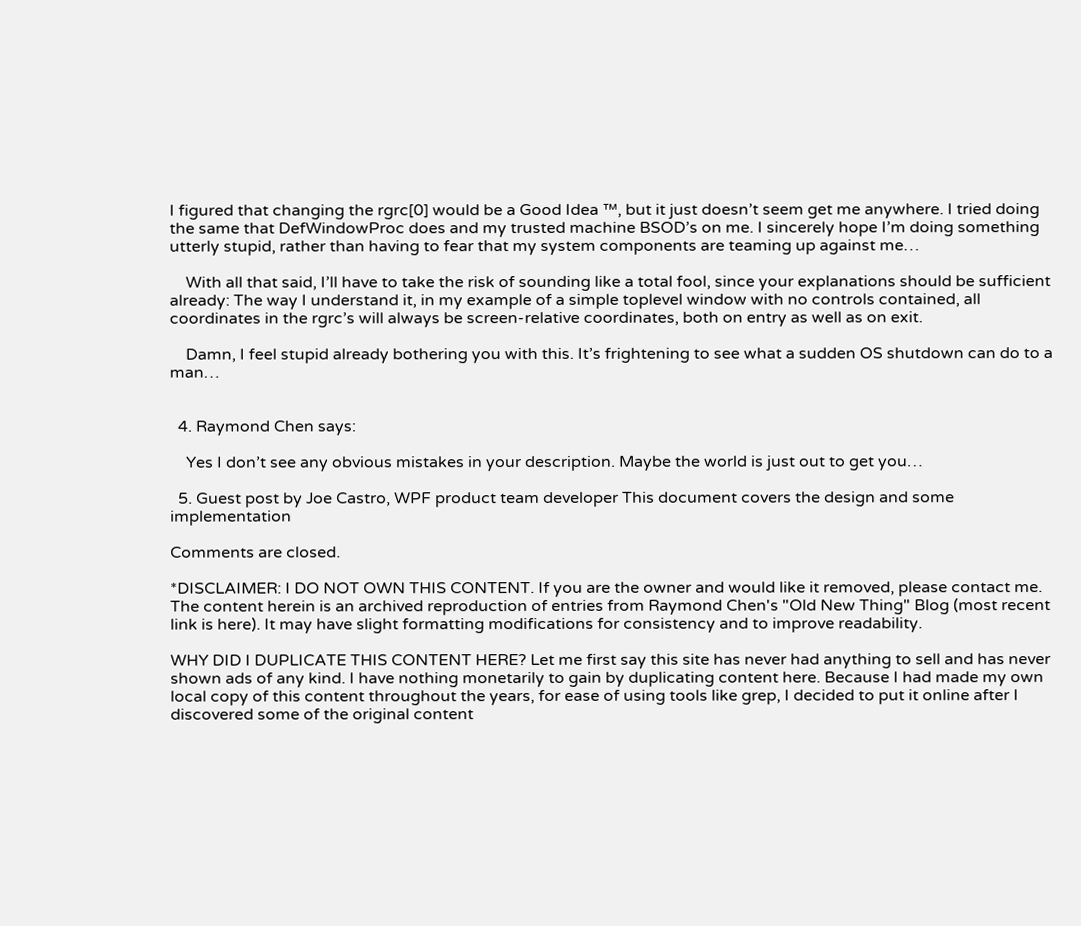I figured that changing the rgrc[0] would be a Good Idea ™, but it just doesn’t seem get me anywhere. I tried doing the same that DefWindowProc does and my trusted machine BSOD’s on me. I sincerely hope I’m doing something utterly stupid, rather than having to fear that my system components are teaming up against me…

    With all that said, I’ll have to take the risk of sounding like a total fool, since your explanations should be sufficient already: The way I understand it, in my example of a simple toplevel window with no controls contained, all coordinates in the rgrc’s will always be screen-relative coordinates, both on entry as well as on exit.

    Damn, I feel stupid already bothering you with this. It’s frightening to see what a sudden OS shutdown can do to a man…


  4. Raymond Chen says:

    Yes I don’t see any obvious mistakes in your description. Maybe the world is just out to get you…

  5. Guest post by Joe Castro, WPF product team developer This document covers the design and some implementation

Comments are closed.

*DISCLAIMER: I DO NOT OWN THIS CONTENT. If you are the owner and would like it removed, please contact me. The content herein is an archived reproduction of entries from Raymond Chen's "Old New Thing" Blog (most recent link is here). It may have slight formatting modifications for consistency and to improve readability.

WHY DID I DUPLICATE THIS CONTENT HERE? Let me first say this site has never had anything to sell and has never shown ads of any kind. I have nothing monetarily to gain by duplicating content here. Because I had made my own local copy of this content throughout the years, for ease of using tools like grep, I decided to put it online after I discovered some of the original content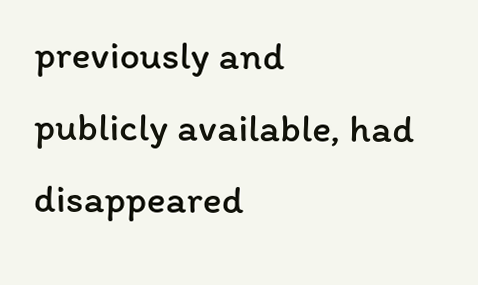previously and publicly available, had disappeared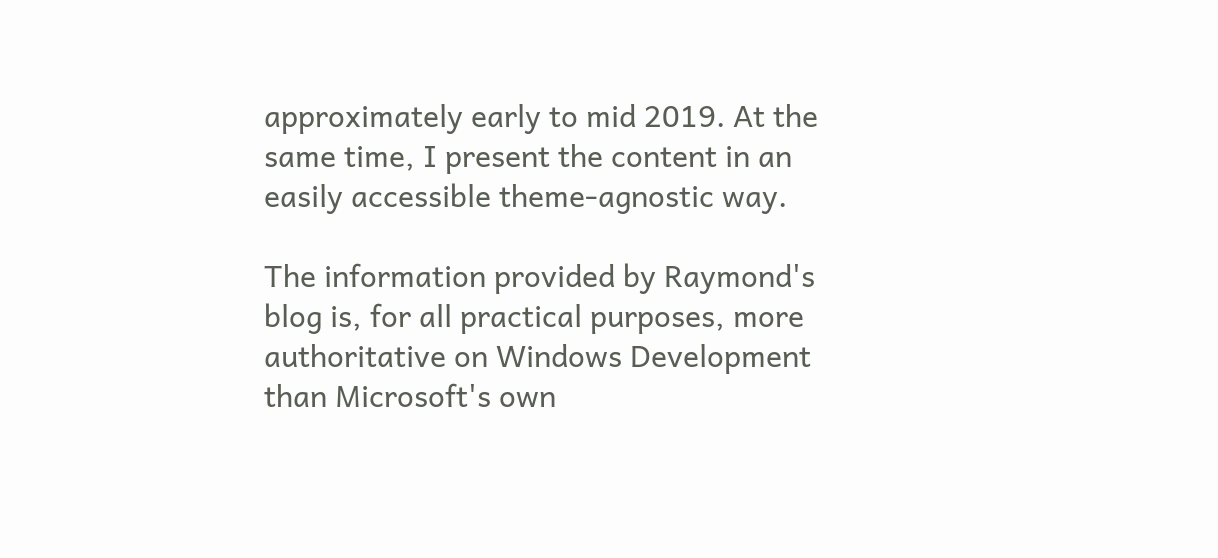approximately early to mid 2019. At the same time, I present the content in an easily accessible theme-agnostic way.

The information provided by Raymond's blog is, for all practical purposes, more authoritative on Windows Development than Microsoft's own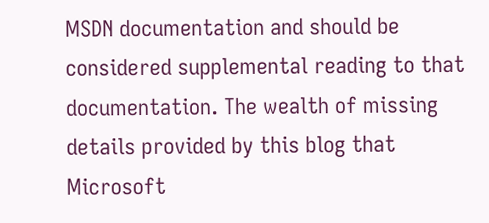MSDN documentation and should be considered supplemental reading to that documentation. The wealth of missing details provided by this blog that Microsoft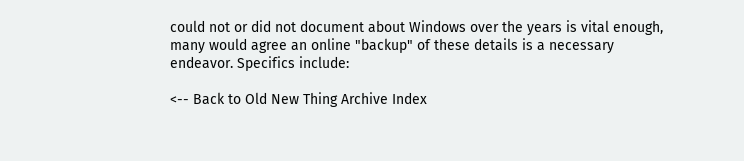could not or did not document about Windows over the years is vital enough, many would agree an online "backup" of these details is a necessary endeavor. Specifics include:

<-- Back to Old New Thing Archive Index